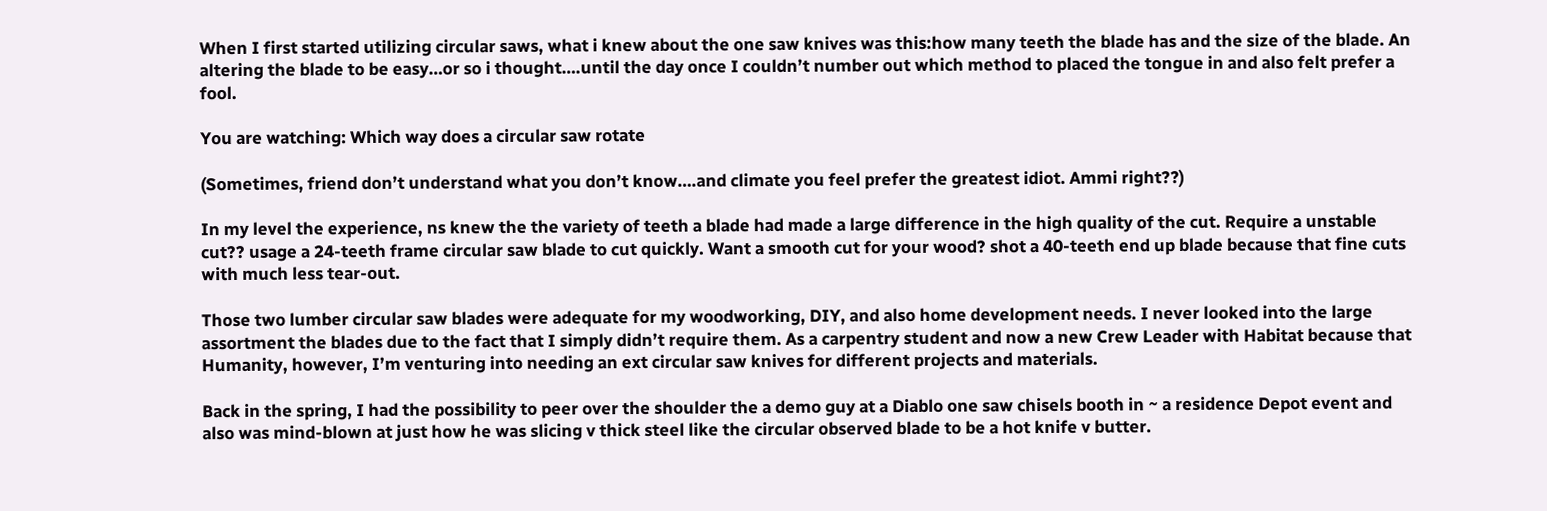When I first started utilizing circular saws, what i knew about the one saw knives was this:how many teeth the blade has and the size of the blade. An altering the blade to be easy…or so i thought….until the day once I couldn’t number out which method to placed the tongue in and also felt prefer a fool.

You are watching: Which way does a circular saw rotate

(Sometimes, friend don’t understand what you don’t know….and climate you feel prefer the greatest idiot. Ammi right??)

In my level the experience, ns knew the the variety of teeth a blade had made a large difference in the high quality of the cut. Require a unstable cut?? usage a 24-teeth frame circular saw blade to cut quickly. Want a smooth cut for your wood? shot a 40-teeth end up blade because that fine cuts with much less tear-out.

Those two lumber circular saw blades were adequate for my woodworking, DIY, and also home development needs. I never looked into the large assortment the blades due to the fact that I simply didn’t require them. As a carpentry student and now a new Crew Leader with Habitat because that Humanity, however, I’m venturing into needing an ext circular saw knives for different projects and materials.

Back in the spring, I had the possibility to peer over the shoulder the a demo guy at a Diablo one saw chisels booth in ~ a residence Depot event and also was mind-blown at just how he was slicing v thick steel like the circular observed blade to be a hot knife v butter.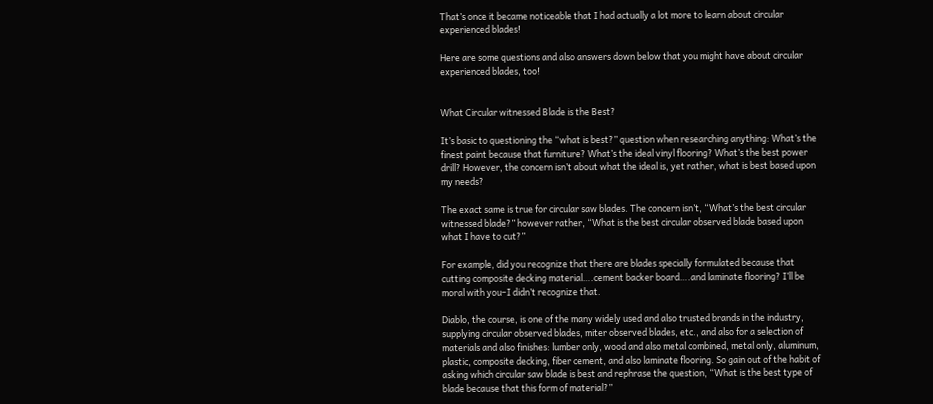That’s once it became noticeable that I had actually a lot more to learn about circular experienced blades!

Here are some questions and also answers down below that you might have about circular experienced blades, too!


What Circular witnessed Blade is the Best?

It’s basic to questioning the “what is best?” question when researching anything: What’s the finest paint because that furniture? What’s the ideal vinyl flooring? What’s the best power drill? However, the concern isn’t about what the ideal is, yet rather, what is best based upon my needs?

The exact same is true for circular saw blades. The concern isn’t, “What’s the best circular witnessed blade?” however rather, “What is the best circular observed blade based upon what I have to cut?”

For example, did you recognize that there are blades specially formulated because that cutting composite decking material….cement backer board….and laminate flooring? I’ll be moral with you–I didn’t recognize that.

Diablo, the course, is one of the many widely used and also trusted brands in the industry, supplying circular observed blades, miter observed blades, etc., and also for a selection of materials and also finishes: lumber only, wood and also metal combined, metal only, aluminum, plastic, composite decking, fiber cement, and also laminate flooring. So gain out of the habit of asking which circular saw blade is best and rephrase the question, “What is the best type of blade because that this form of material?”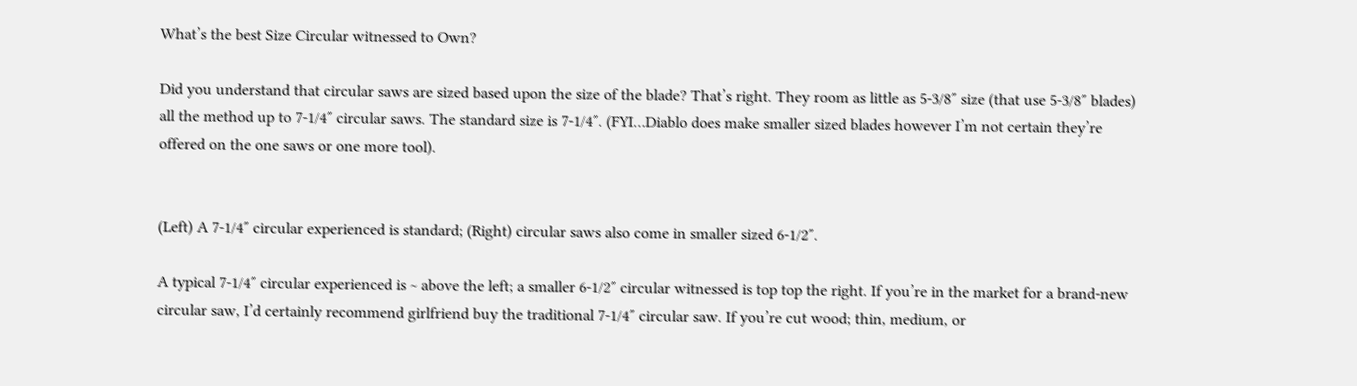What’s the best Size Circular witnessed to Own?

Did you understand that circular saws are sized based upon the size of the blade? That’s right. They room as little as 5-3/8″ size (that use 5-3/8″ blades) all the method up to 7-1/4″ circular saws. The standard size is 7-1/4″. (FYI…Diablo does make smaller sized blades however I’m not certain they’re offered on the one saws or one more tool).


(Left) A 7-1/4″ circular experienced is standard; (Right) circular saws also come in smaller sized 6-1/2″.

A typical 7-1/4″ circular experienced is ~ above the left; a smaller 6-1/2″ circular witnessed is top top the right. If you’re in the market for a brand-new circular saw, I’d certainly recommend girlfriend buy the traditional 7-1/4″ circular saw. If you’re cut wood; thin, medium, or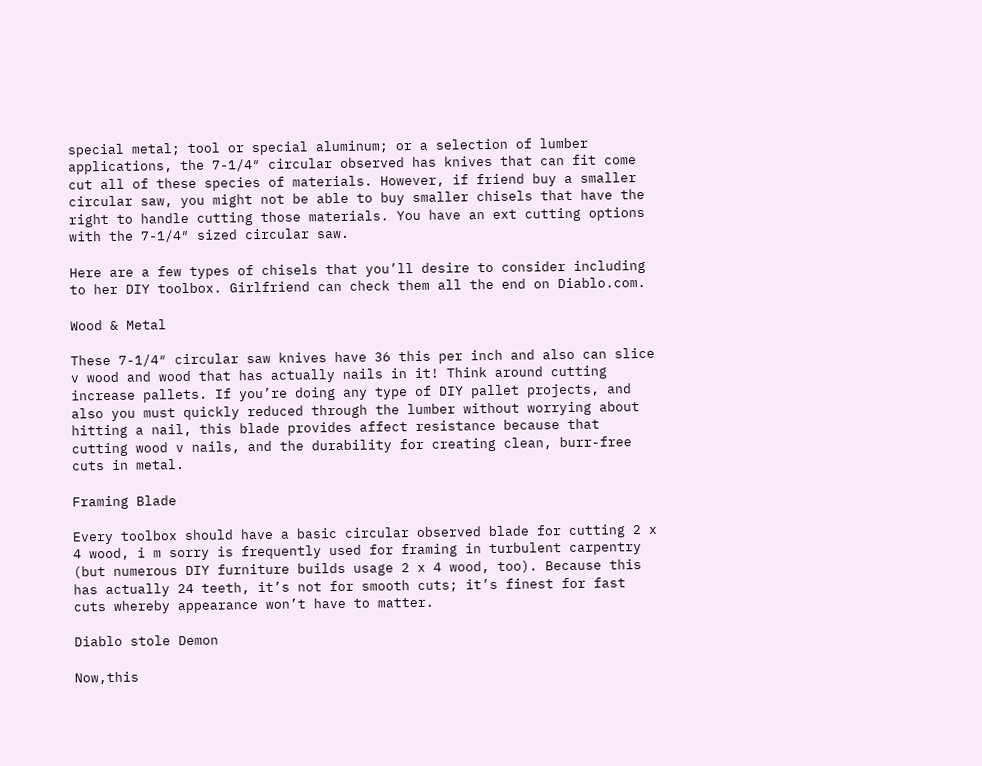special metal; tool or special aluminum; or a selection of lumber applications, the 7-1/4″ circular observed has knives that can fit come cut all of these species of materials. However, if friend buy a smaller circular saw, you might not be able to buy smaller chisels that have the right to handle cutting those materials. You have an ext cutting options with the 7-1/4″ sized circular saw.

Here are a few types of chisels that you’ll desire to consider including to her DIY toolbox. Girlfriend can check them all the end on Diablo.com.

Wood & Metal

These 7-1/4″ circular saw knives have 36 this per inch and also can slice v wood and wood that has actually nails in it! Think around cutting increase pallets. If you’re doing any type of DIY pallet projects, and also you must quickly reduced through the lumber without worrying about hitting a nail, this blade provides affect resistance because that cutting wood v nails, and the durability for creating clean, burr-free cuts in metal.

Framing Blade

Every toolbox should have a basic circular observed blade for cutting 2 x 4 wood, i m sorry is frequently used for framing in turbulent carpentry (but numerous DIY furniture builds usage 2 x 4 wood, too). Because this has actually 24 teeth, it’s not for smooth cuts; it’s finest for fast cuts whereby appearance won’t have to matter.

Diablo stole Demon

Now,this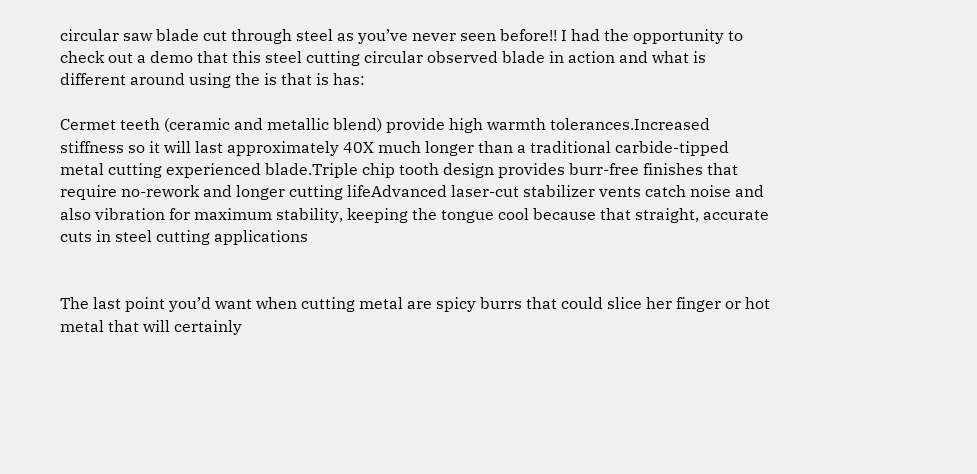circular saw blade cut through steel as you’ve never seen before!! I had the opportunity to check out a demo that this steel cutting circular observed blade in action and what is different around using the is that is has:

Cermet teeth (ceramic and metallic blend) provide high warmth tolerances.Increased stiffness so it will last approximately 40X much longer than a traditional carbide-tipped metal cutting experienced blade.Triple chip tooth design provides burr-free finishes that require no-rework and longer cutting lifeAdvanced laser-cut stabilizer vents catch noise and also vibration for maximum stability, keeping the tongue cool because that straight, accurate cuts in steel cutting applications


The last point you’d want when cutting metal are spicy burrs that could slice her finger or hot metal that will certainly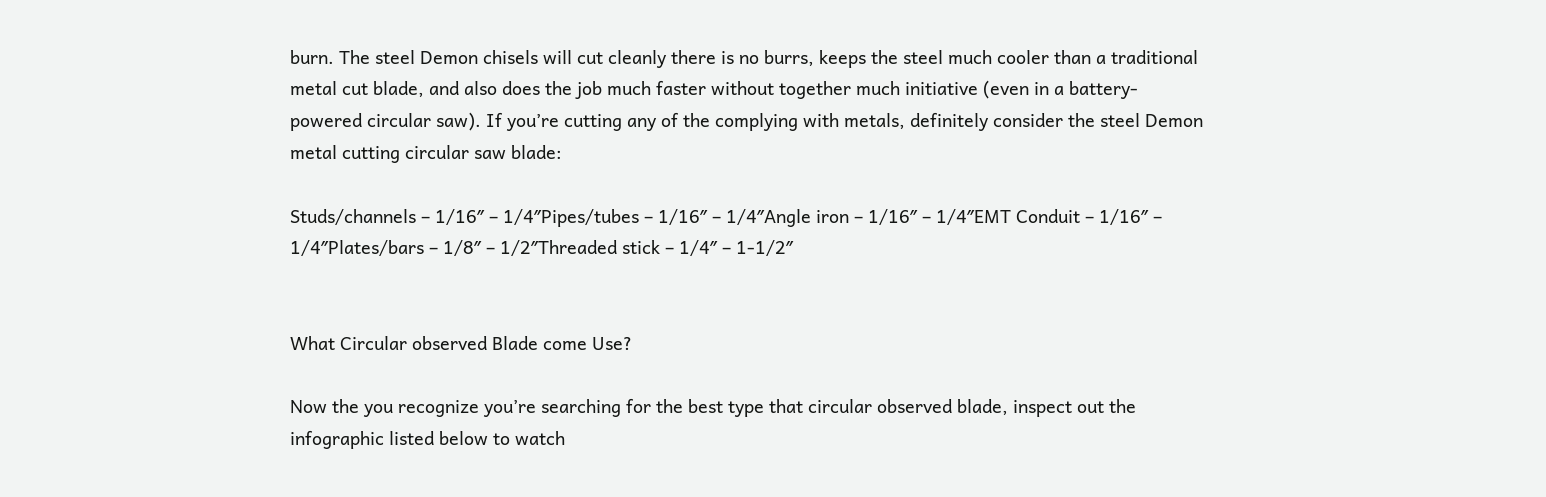burn. The steel Demon chisels will cut cleanly there is no burrs, keeps the steel much cooler than a traditional metal cut blade, and also does the job much faster without together much initiative (even in a battery-powered circular saw). If you’re cutting any of the complying with metals, definitely consider the steel Demon metal cutting circular saw blade:

Studs/channels – 1/16″ – 1/4″Pipes/tubes – 1/16″ – 1/4″Angle iron – 1/16″ – 1/4″EMT Conduit – 1/16″ – 1/4″Plates/bars – 1/8″ – 1/2″Threaded stick – 1/4″ – 1-1/2″


What Circular observed Blade come Use?

Now the you recognize you’re searching for the best type that circular observed blade, inspect out the infographic listed below to watch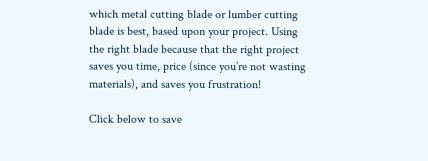which metal cutting blade or lumber cutting blade is best, based upon your project. Using the right blade because that the right project saves you time, price (since you’re not wasting materials), and saves you frustration!

Click below to save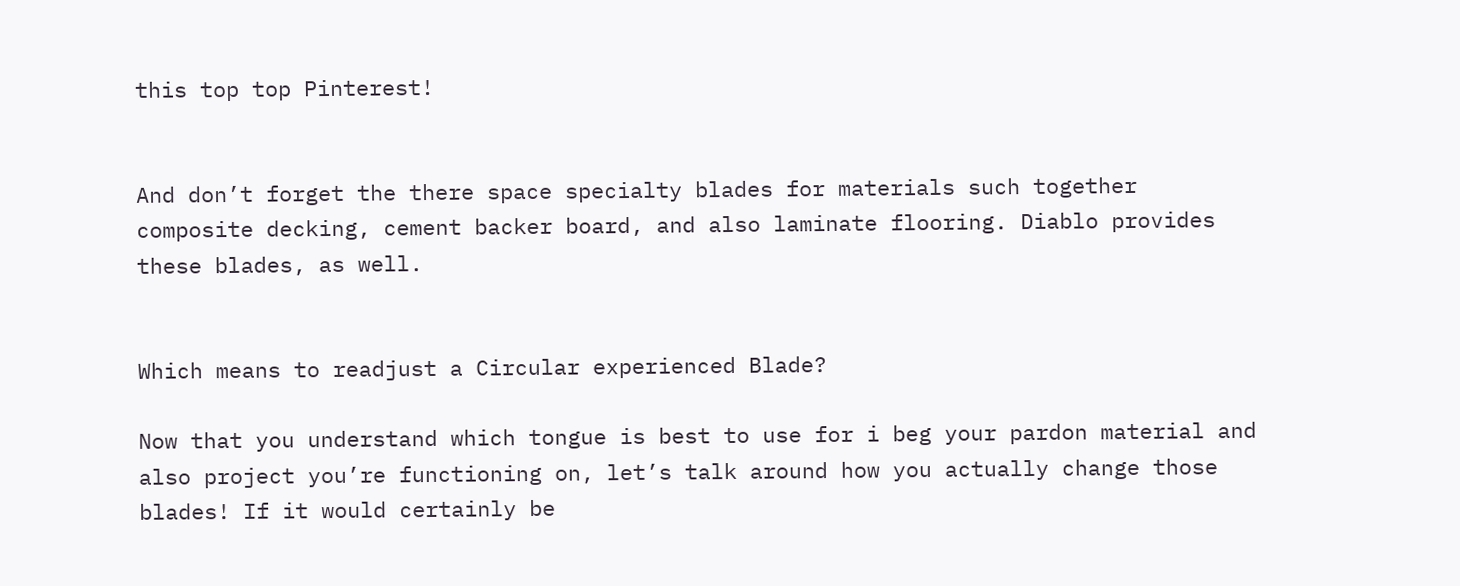this top top Pinterest!


And don’t forget the there space specialty blades for materials such together composite decking, cement backer board, and also laminate flooring. Diablo provides these blades, as well.


Which means to readjust a Circular experienced Blade?

Now that you understand which tongue is best to use for i beg your pardon material and also project you’re functioning on, let’s talk around how you actually change those blades! If it would certainly be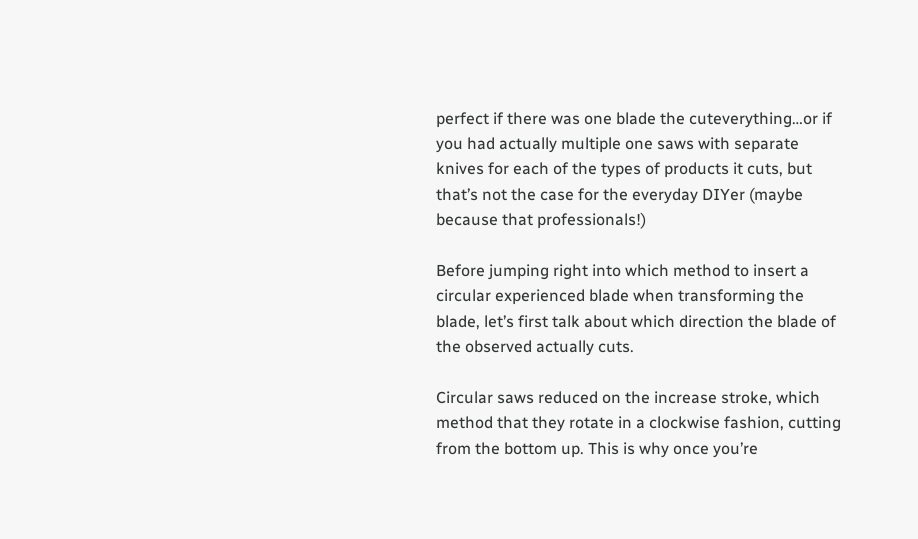perfect if there was one blade the cuteverything…or if you had actually multiple one saws with separate knives for each of the types of products it cuts, but that’s not the case for the everyday DIYer (maybe because that professionals!)

Before jumping right into which method to insert a circular experienced blade when transforming the blade, let’s first talk about which direction the blade of the observed actually cuts.

Circular saws reduced on the increase stroke, which method that they rotate in a clockwise fashion, cutting from the bottom up. This is why once you’re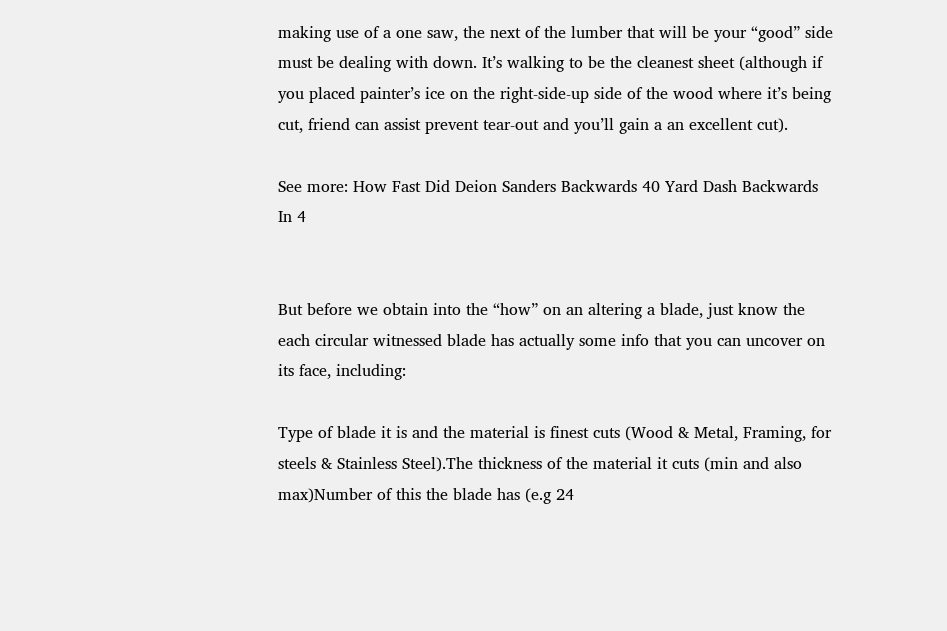making use of a one saw, the next of the lumber that will be your “good” side must be dealing with down. It’s walking to be the cleanest sheet (although if you placed painter’s ice on the right-side-up side of the wood where it’s being cut, friend can assist prevent tear-out and you’ll gain a an excellent cut).

See more: How Fast Did Deion Sanders Backwards 40 Yard Dash Backwards In 4


But before we obtain into the “how” on an altering a blade, just know the each circular witnessed blade has actually some info that you can uncover on its face, including:

Type of blade it is and the material is finest cuts (Wood & Metal, Framing, for steels & Stainless Steel).The thickness of the material it cuts (min and also max)Number of this the blade has (e.g 24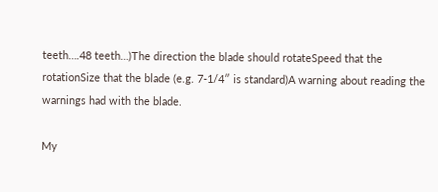teeth….48 teeth…)The direction the blade should rotateSpeed that the rotationSize that the blade (e.g. 7-1/4″ is standard)A warning about reading the warnings had with the blade.

My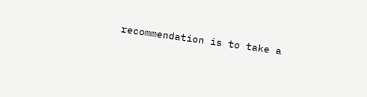recommendation is to take a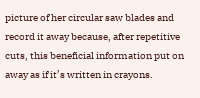picture of her circular saw blades and record it away because, after repetitive cuts, this beneficial information put on away as if it’s written in crayons.